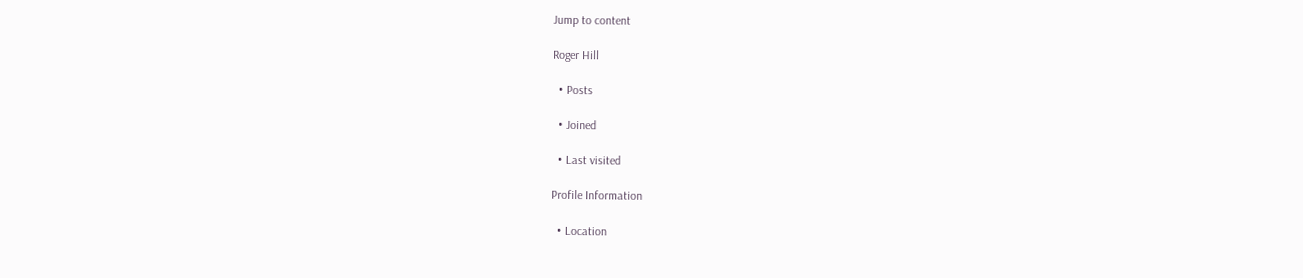Jump to content

Roger Hill

  • Posts

  • Joined

  • Last visited

Profile Information

  • Location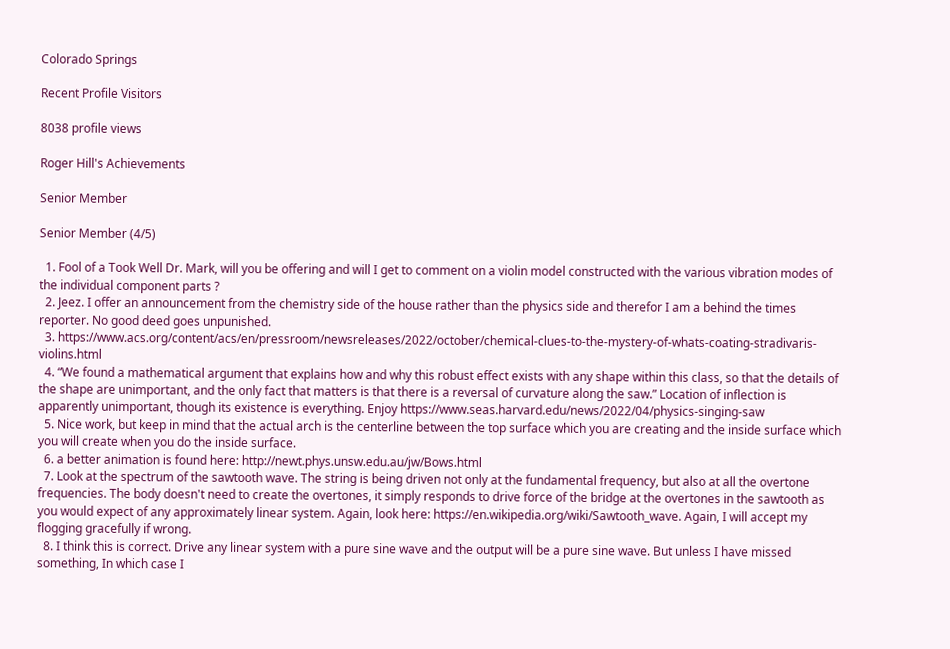Colorado Springs

Recent Profile Visitors

8038 profile views

Roger Hill's Achievements

Senior Member

Senior Member (4/5)

  1. Fool of a Took Well Dr. Mark, will you be offering and will I get to comment on a violin model constructed with the various vibration modes of the individual component parts ?
  2. Jeez. I offer an announcement from the chemistry side of the house rather than the physics side and therefor I am a behind the times reporter. No good deed goes unpunished.
  3. https://www.acs.org/content/acs/en/pressroom/newsreleases/2022/october/chemical-clues-to-the-mystery-of-whats-coating-stradivaris-violins.html
  4. “We found a mathematical argument that explains how and why this robust effect exists with any shape within this class, so that the details of the shape are unimportant, and the only fact that matters is that there is a reversal of curvature along the saw.” Location of inflection is apparently unimportant, though its existence is everything. Enjoy https://www.seas.harvard.edu/news/2022/04/physics-singing-saw
  5. Nice work, but keep in mind that the actual arch is the centerline between the top surface which you are creating and the inside surface which you will create when you do the inside surface.
  6. a better animation is found here: http://newt.phys.unsw.edu.au/jw/Bows.html
  7. Look at the spectrum of the sawtooth wave. The string is being driven not only at the fundamental frequency, but also at all the overtone frequencies. The body doesn't need to create the overtones, it simply responds to drive force of the bridge at the overtones in the sawtooth as you would expect of any approximately linear system. Again, look here: https://en.wikipedia.org/wiki/Sawtooth_wave. Again, I will accept my flogging gracefully if wrong.
  8. I think this is correct. Drive any linear system with a pure sine wave and the output will be a pure sine wave. But unless I have missed something, In which case I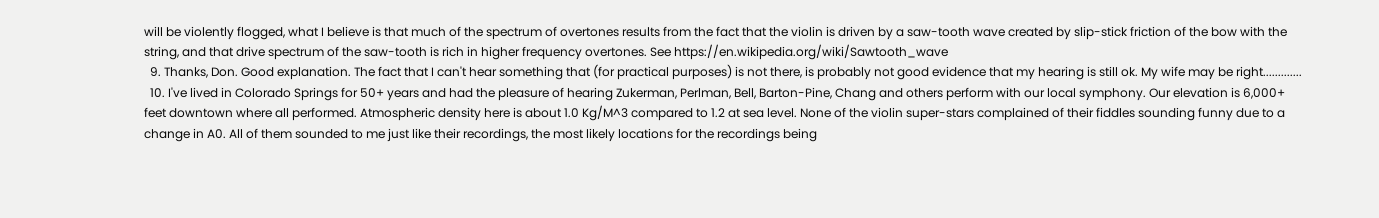will be violently flogged, what I believe is that much of the spectrum of overtones results from the fact that the violin is driven by a saw-tooth wave created by slip-stick friction of the bow with the string, and that drive spectrum of the saw-tooth is rich in higher frequency overtones. See https://en.wikipedia.org/wiki/Sawtooth_wave
  9. Thanks, Don. Good explanation. The fact that I can't hear something that (for practical purposes) is not there, is probably not good evidence that my hearing is still ok. My wife may be right.............
  10. I've lived in Colorado Springs for 50+ years and had the pleasure of hearing Zukerman, Perlman, Bell, Barton-Pine, Chang and others perform with our local symphony. Our elevation is 6,000+ feet downtown where all performed. Atmospheric density here is about 1.0 Kg/M^3 compared to 1.2 at sea level. None of the violin super-stars complained of their fiddles sounding funny due to a change in A0. All of them sounded to me just like their recordings, the most likely locations for the recordings being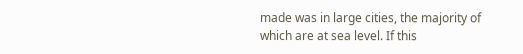made was in large cities, the majority of which are at sea level. If this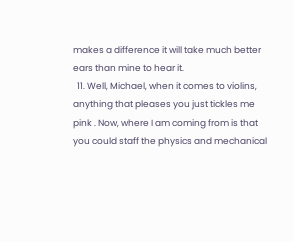makes a difference it will take much better ears than mine to hear it.
  11. Well, Michael, when it comes to violins, anything that pleases you just tickles me pink . Now, where I am coming from is that you could staff the physics and mechanical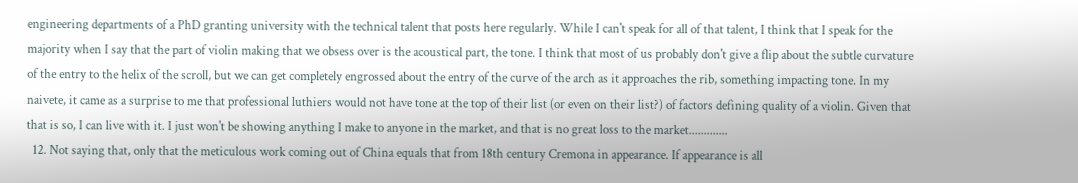engineering departments of a PhD granting university with the technical talent that posts here regularly. While I can't speak for all of that talent, I think that I speak for the majority when I say that the part of violin making that we obsess over is the acoustical part, the tone. I think that most of us probably don't give a flip about the subtle curvature of the entry to the helix of the scroll, but we can get completely engrossed about the entry of the curve of the arch as it approaches the rib, something impacting tone. In my naivete, it came as a surprise to me that professional luthiers would not have tone at the top of their list (or even on their list?) of factors defining quality of a violin. Given that that is so, I can live with it. I just won't be showing anything I make to anyone in the market, and that is no great loss to the market.............
  12. Not saying that, only that the meticulous work coming out of China equals that from 18th century Cremona in appearance. If appearance is all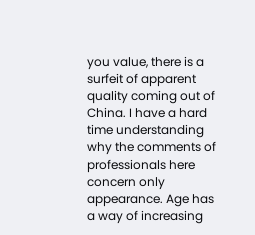you value, there is a surfeit of apparent quality coming out of China. I have a hard time understanding why the comments of professionals here concern only appearance. Age has a way of increasing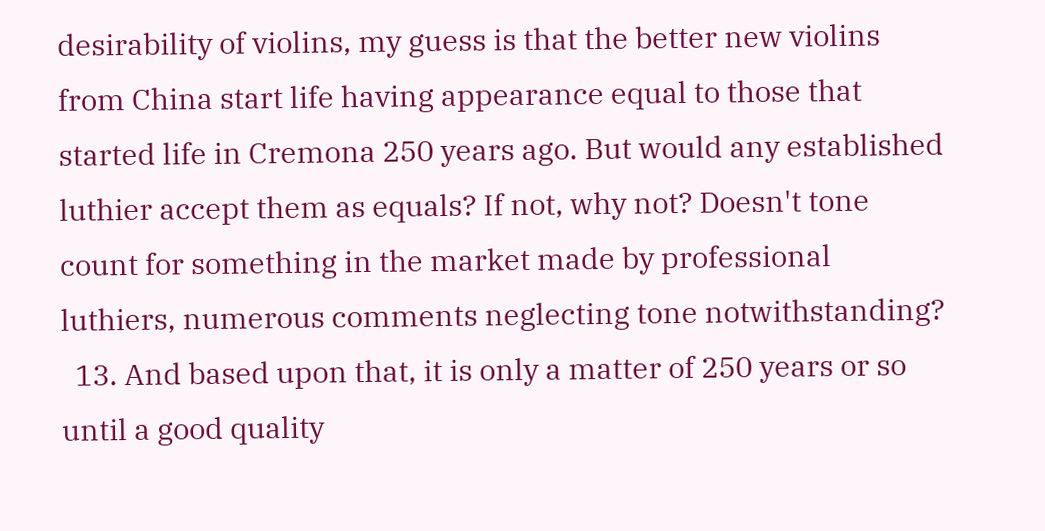desirability of violins, my guess is that the better new violins from China start life having appearance equal to those that started life in Cremona 250 years ago. But would any established luthier accept them as equals? If not, why not? Doesn't tone count for something in the market made by professional luthiers, numerous comments neglecting tone notwithstanding?
  13. And based upon that, it is only a matter of 250 years or so until a good quality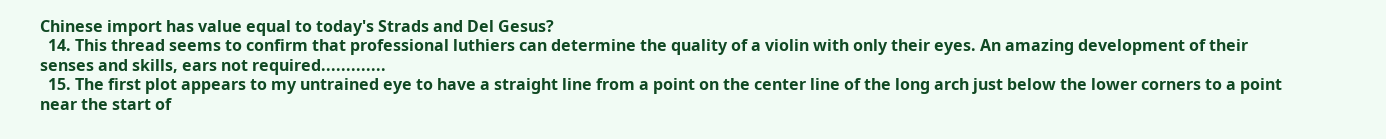Chinese import has value equal to today's Strads and Del Gesus?
  14. This thread seems to confirm that professional luthiers can determine the quality of a violin with only their eyes. An amazing development of their senses and skills, ears not required.............
  15. The first plot appears to my untrained eye to have a straight line from a point on the center line of the long arch just below the lower corners to a point near the start of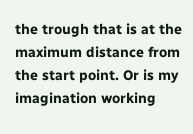the trough that is at the maximum distance from the start point. Or is my imagination working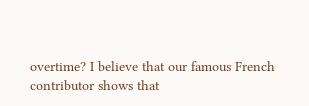overtime? I believe that our famous French contributor shows that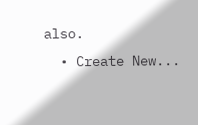also.
  • Create New...